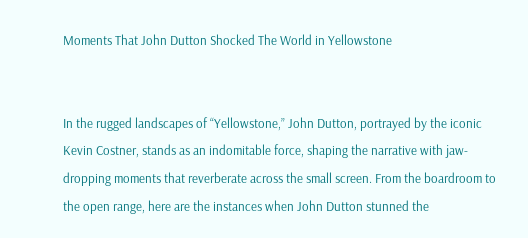Moments That John Dutton Shocked The World in Yellowstone


In the rugged landscapes of “Yellowstone,” John Dutton, portrayed by the iconic Kevin Costner, stands as an indomitable force, shaping the narrative with jaw-dropping moments that reverberate across the small screen. From the boardroom to the open range, here are the instances when John Dutton stunned the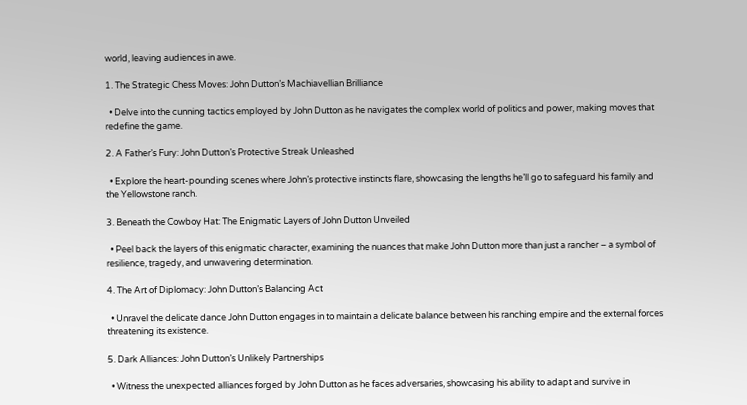world, leaving audiences in awe.

1. The Strategic Chess Moves: John Dutton’s Machiavellian Brilliance

  • Delve into the cunning tactics employed by John Dutton as he navigates the complex world of politics and power, making moves that redefine the game.

2. A Father’s Fury: John Dutton’s Protective Streak Unleashed

  • Explore the heart-pounding scenes where John’s protective instincts flare, showcasing the lengths he’ll go to safeguard his family and the Yellowstone ranch.

3. Beneath the Cowboy Hat: The Enigmatic Layers of John Dutton Unveiled

  • Peel back the layers of this enigmatic character, examining the nuances that make John Dutton more than just a rancher – a symbol of resilience, tragedy, and unwavering determination.

4. The Art of Diplomacy: John Dutton’s Balancing Act

  • Unravel the delicate dance John Dutton engages in to maintain a delicate balance between his ranching empire and the external forces threatening its existence.

5. Dark Alliances: John Dutton’s Unlikely Partnerships

  • Witness the unexpected alliances forged by John Dutton as he faces adversaries, showcasing his ability to adapt and survive in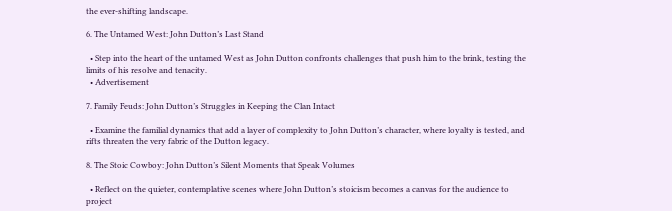the ever-shifting landscape.

6. The Untamed West: John Dutton’s Last Stand

  • Step into the heart of the untamed West as John Dutton confronts challenges that push him to the brink, testing the limits of his resolve and tenacity.
  • Advertisement

7. Family Feuds: John Dutton’s Struggles in Keeping the Clan Intact

  • Examine the familial dynamics that add a layer of complexity to John Dutton’s character, where loyalty is tested, and rifts threaten the very fabric of the Dutton legacy.

8. The Stoic Cowboy: John Dutton’s Silent Moments that Speak Volumes

  • Reflect on the quieter, contemplative scenes where John Dutton’s stoicism becomes a canvas for the audience to project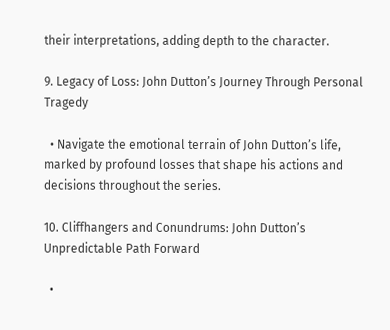their interpretations, adding depth to the character.

9. Legacy of Loss: John Dutton’s Journey Through Personal Tragedy

  • Navigate the emotional terrain of John Dutton’s life, marked by profound losses that shape his actions and decisions throughout the series.

10. Cliffhangers and Conundrums: John Dutton’s Unpredictable Path Forward

  •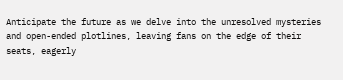Anticipate the future as we delve into the unresolved mysteries and open-ended plotlines, leaving fans on the edge of their seats, eagerly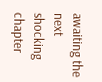awaiting the next shocking chapter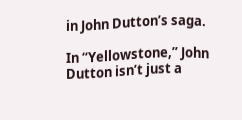in John Dutton’s saga.

In “Yellowstone,” John Dutton isn’t just a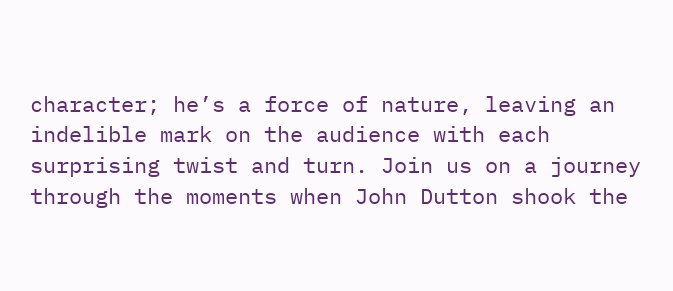character; he’s a force of nature, leaving an indelible mark on the audience with each surprising twist and turn. Join us on a journey through the moments when John Dutton shook the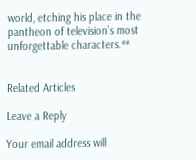world, etching his place in the pantheon of television’s most unforgettable characters.**


Related Articles

Leave a Reply

Your email address will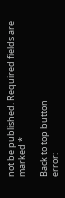not be published. Required fields are marked *

Back to top button
error: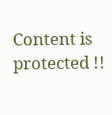Content is protected !!